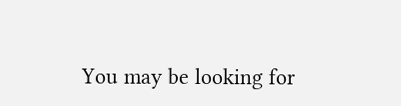You may be looking for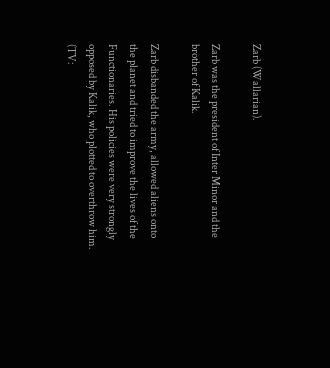Zarb (Wallarian).

Zarb was the president of Inter Minor and the brother of Kalik.

Zarb disbanded the army, allowed aliens onto the planet and tried to improve the lives of the Functionaries. His policies were very strongly opposed by Kalik, who plotted to overthrow him. (TV: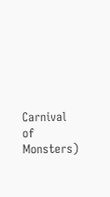Carnival of Monsters)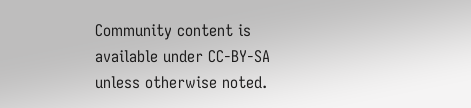Community content is available under CC-BY-SA unless otherwise noted.